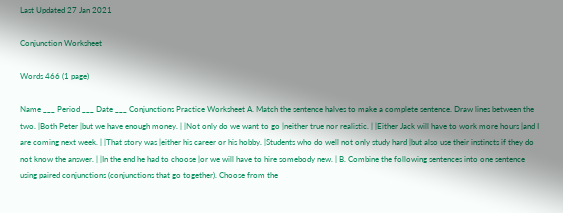Last Updated 27 Jan 2021

Conjunction Worksheet

Words 466 (1 page)

Name ___ Period ___ Date ___ Conjunctions Practice Worksheet A. Match the sentence halves to make a complete sentence. Draw lines between the two. |Both Peter |but we have enough money. | |Not only do we want to go |neither true nor realistic. | |Either Jack will have to work more hours |and I are coming next week. | |That story was |either his career or his hobby. |Students who do well not only study hard |but also use their instincts if they do not know the answer. | |In the end he had to choose |or we will have to hire somebody new. | B. Combine the following sentences into one sentence using paired conjunctions (conjunctions that go together). Choose from the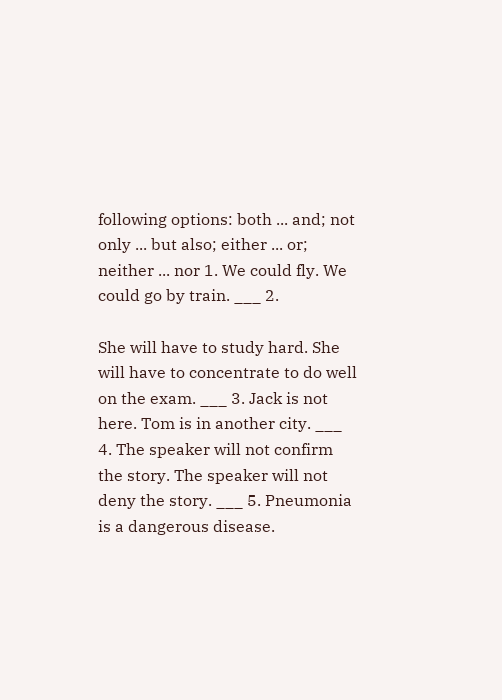following options: both ... and; not only ... but also; either ... or; neither ... nor 1. We could fly. We could go by train. ___ 2.

She will have to study hard. She will have to concentrate to do well on the exam. ___ 3. Jack is not here. Tom is in another city. ___ 4. The speaker will not confirm the story. The speaker will not deny the story. ___ 5. Pneumonia is a dangerous disease.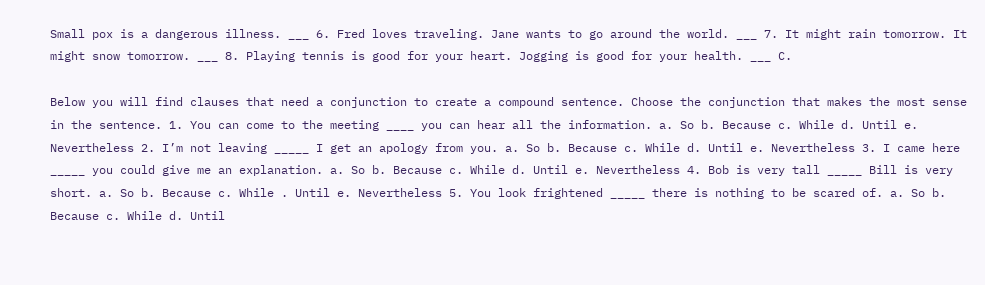Small pox is a dangerous illness. ___ 6. Fred loves traveling. Jane wants to go around the world. ___ 7. It might rain tomorrow. It might snow tomorrow. ___ 8. Playing tennis is good for your heart. Jogging is good for your health. ___ C.

Below you will find clauses that need a conjunction to create a compound sentence. Choose the conjunction that makes the most sense in the sentence. 1. You can come to the meeting ____ you can hear all the information. a. So b. Because c. While d. Until e. Nevertheless 2. I’m not leaving _____ I get an apology from you. a. So b. Because c. While d. Until e. Nevertheless 3. I came here _____ you could give me an explanation. a. So b. Because c. While d. Until e. Nevertheless 4. Bob is very tall _____ Bill is very short. a. So b. Because c. While . Until e. Nevertheless 5. You look frightened _____ there is nothing to be scared of. a. So b. Because c. While d. Until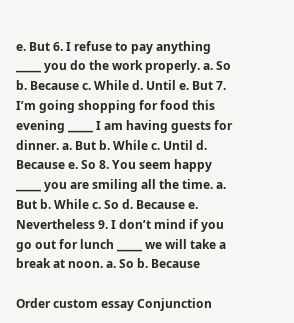e. But 6. I refuse to pay anything _____ you do the work properly. a. So b. Because c. While d. Until e. But 7. I’m going shopping for food this evening _____ I am having guests for dinner. a. But b. While c. Until d. Because e. So 8. You seem happy _____ you are smiling all the time. a. But b. While c. So d. Because e. Nevertheless 9. I don’t mind if you go out for lunch _____ we will take a break at noon. a. So b. Because

Order custom essay Conjunction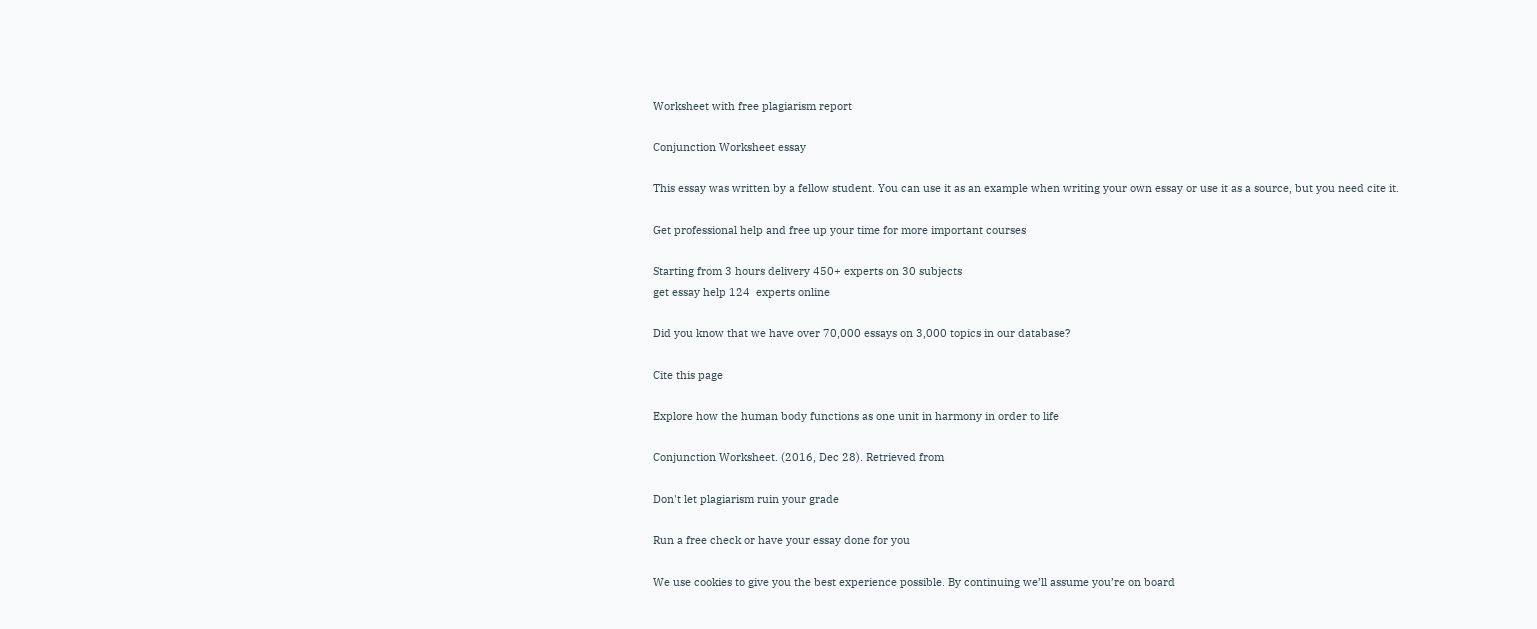Worksheet with free plagiarism report

Conjunction Worksheet essay

This essay was written by a fellow student. You can use it as an example when writing your own essay or use it as a source, but you need cite it.

Get professional help and free up your time for more important courses

Starting from 3 hours delivery 450+ experts on 30 subjects
get essay help 124  experts online

Did you know that we have over 70,000 essays on 3,000 topics in our database?

Cite this page

Explore how the human body functions as one unit in harmony in order to life

Conjunction Worksheet. (2016, Dec 28). Retrieved from

Don't let plagiarism ruin your grade

Run a free check or have your essay done for you

We use cookies to give you the best experience possible. By continuing we’ll assume you’re on board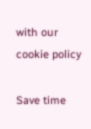with our cookie policy

Save time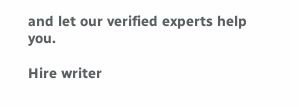and let our verified experts help you.

Hire writer